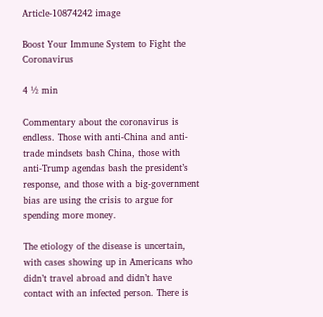Article-10874242 image

Boost Your Immune System to Fight the Coronavirus

4 ½ min

Commentary about the coronavirus is endless. Those with anti-China and anti-trade mindsets bash China, those with anti-Trump agendas bash the president’s response, and those with a big-government bias are using the crisis to argue for spending more money.

The etiology of the disease is uncertain, with cases showing up in Americans who didn’t travel abroad and didn’t have contact with an infected person. There is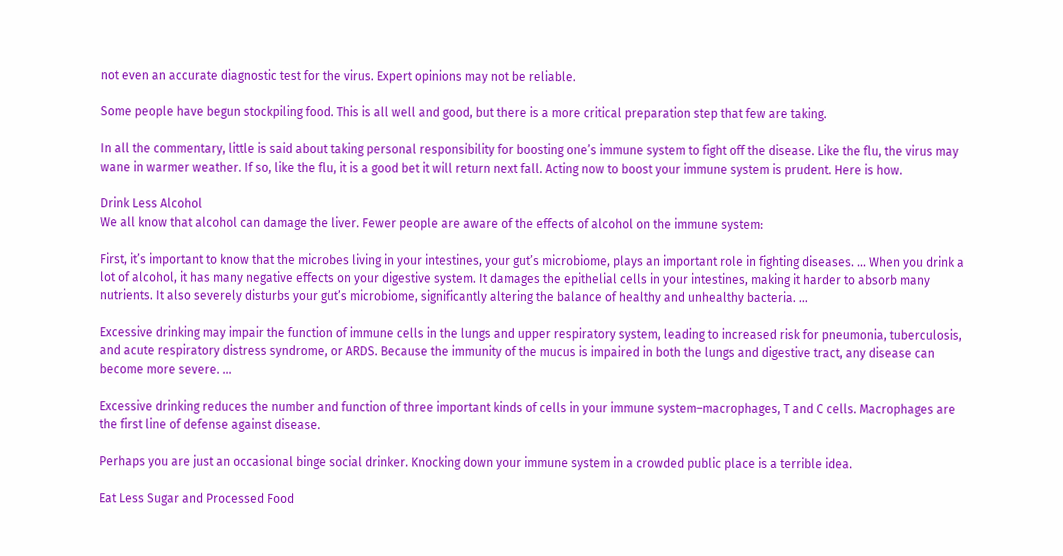not even an accurate diagnostic test for the virus. Expert opinions may not be reliable.

Some people have begun stockpiling food. This is all well and good, but there is a more critical preparation step that few are taking.

In all the commentary, little is said about taking personal responsibility for boosting one’s immune system to fight off the disease. Like the flu, the virus may wane in warmer weather. If so, like the flu, it is a good bet it will return next fall. Acting now to boost your immune system is prudent. Here is how.

Drink Less Alcohol
We all know that alcohol can damage the liver. Fewer people are aware of the effects of alcohol on the immune system:

First, it’s important to know that the microbes living in your intestines, your gut’s microbiome, plays an important role in fighting diseases. ... When you drink a lot of alcohol, it has many negative effects on your digestive system. It damages the epithelial cells in your intestines, making it harder to absorb many nutrients. It also severely disturbs your gut’s microbiome, significantly altering the balance of healthy and unhealthy bacteria. ...

Excessive drinking may impair the function of immune cells in the lungs and upper respiratory system, leading to increased risk for pneumonia, tuberculosis, and acute respiratory distress syndrome, or ARDS. Because the immunity of the mucus is impaired in both the lungs and digestive tract, any disease can become more severe. ...

Excessive drinking reduces the number and function of three important kinds of cells in your immune system–macrophages, T and C cells. Macrophages are the first line of defense against disease.

Perhaps you are just an occasional binge social drinker. Knocking down your immune system in a crowded public place is a terrible idea.

Eat Less Sugar and Processed Food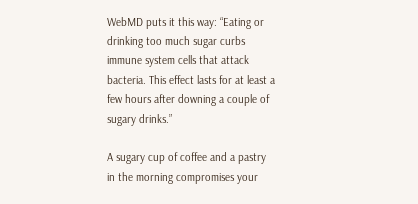WebMD puts it this way: “Eating or drinking too much sugar curbs immune system cells that attack bacteria. This effect lasts for at least a few hours after downing a couple of sugary drinks.”

A sugary cup of coffee and a pastry in the morning compromises your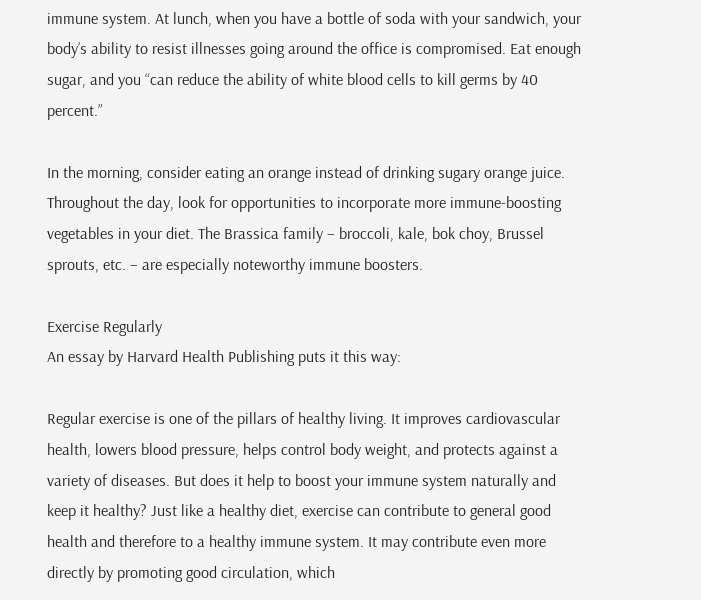immune system. At lunch, when you have a bottle of soda with your sandwich, your body’s ability to resist illnesses going around the office is compromised. Eat enough sugar, and you “can reduce the ability of white blood cells to kill germs by 40 percent.”

In the morning, consider eating an orange instead of drinking sugary orange juice. Throughout the day, look for opportunities to incorporate more immune-boosting vegetables in your diet. The Brassica family – broccoli, kale, bok choy, Brussel sprouts, etc. – are especially noteworthy immune boosters.

Exercise Regularly
An essay by Harvard Health Publishing puts it this way:

Regular exercise is one of the pillars of healthy living. It improves cardiovascular health, lowers blood pressure, helps control body weight, and protects against a variety of diseases. But does it help to boost your immune system naturally and keep it healthy? Just like a healthy diet, exercise can contribute to general good health and therefore to a healthy immune system. It may contribute even more directly by promoting good circulation, which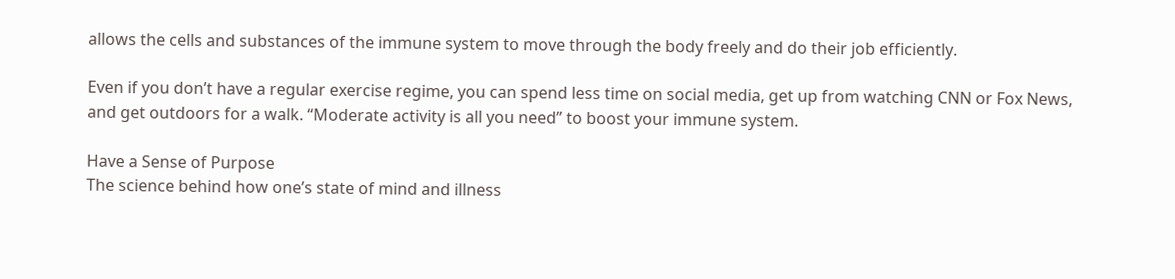allows the cells and substances of the immune system to move through the body freely and do their job efficiently.

Even if you don’t have a regular exercise regime, you can spend less time on social media, get up from watching CNN or Fox News, and get outdoors for a walk. “Moderate activity is all you need” to boost your immune system.

Have a Sense of Purpose
The science behind how one’s state of mind and illness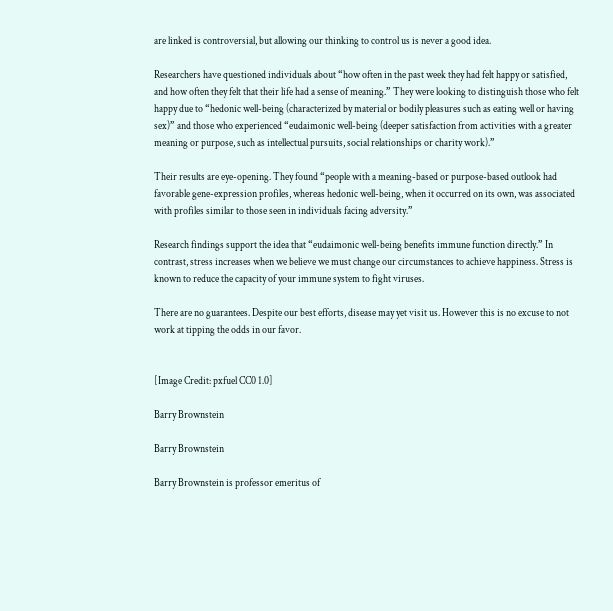are linked is controversial, but allowing our thinking to control us is never a good idea.

Researchers have questioned individuals about “how often in the past week they had felt happy or satisfied, and how often they felt that their life had a sense of meaning.” They were looking to distinguish those who felt happy due to “hedonic well-being (characterized by material or bodily pleasures such as eating well or having sex)” and those who experienced “eudaimonic well-being (deeper satisfaction from activities with a greater meaning or purpose, such as intellectual pursuits, social relationships or charity work).”

Their results are eye-opening. They found “people with a meaning-based or purpose-based outlook had favorable gene-expression profiles, whereas hedonic well-being, when it occurred on its own, was associated with profiles similar to those seen in individuals facing adversity.”

Research findings support the idea that “eudaimonic well-being benefits immune function directly.” In contrast, stress increases when we believe we must change our circumstances to achieve happiness. Stress is known to reduce the capacity of your immune system to fight viruses.

There are no guarantees. Despite our best efforts, disease may yet visit us. However this is no excuse to not work at tipping the odds in our favor.


[Image Credit: pxfuel CC0 1.0]

Barry Brownstein

Barry Brownstein

Barry Brownstein is professor emeritus of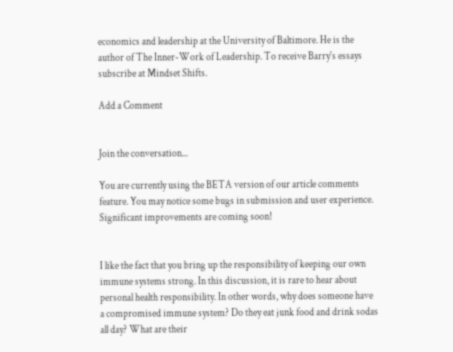economics and leadership at the University of Baltimore. He is the author of The Inner-Work of Leadership. To receive Barry's essays subscribe at Mindset Shifts.

Add a Comment


Join the conversation...

You are currently using the BETA version of our article comments feature. You may notice some bugs in submission and user experience. Significant improvements are coming soon!


I like the fact that you bring up the responsibility of keeping our own immune systems strong. In this discussion, it is rare to hear about personal health responsibility. In other words, why does someone have a compromised immune system? Do they eat junk food and drink sodas all day? What are their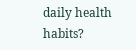daily health habits?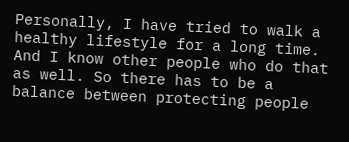Personally, I have tried to walk a healthy lifestyle for a long time. And I know other people who do that as well. So there has to be a balance between protecting people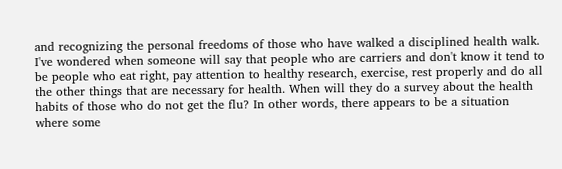and recognizing the personal freedoms of those who have walked a disciplined health walk. I've wondered when someone will say that people who are carriers and don't know it tend to be people who eat right, pay attention to healthy research, exercise, rest properly and do all the other things that are necessary for health. When will they do a survey about the health habits of those who do not get the flu? In other words, there appears to be a situation where some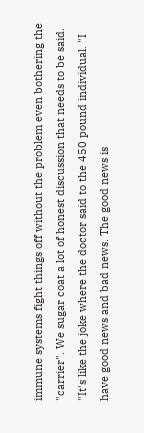immune systems fight things off without the problem even bothering the "carrier". We sugar coat a lot of honest discussion that needs to be said. "It's like the joke where the doctor said to the 450 pound individual. "I have good news and bad news. The good news is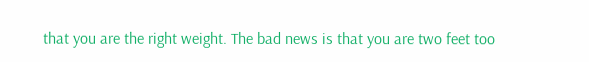that you are the right weight. The bad news is that you are two feet too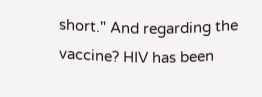short." And regarding the vaccine? HIV has been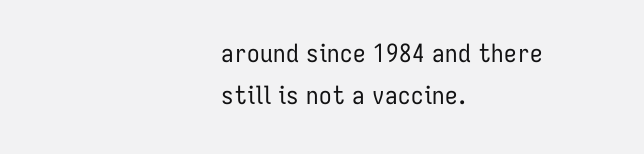around since 1984 and there still is not a vaccine.